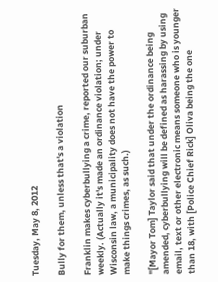Tuesday, May 8, 2012

Bully for them, unless that's a violation

Franklin makes cyberbullying a crime, reported our suburban weekly. (Actually it's made an ordinance violation; under Wisconsin law, a municipality does not have the power to make things crimes, as such.)

"[Mayor Tom] Taylor said that under the ordinance being amended, cyberbullying will be defined as harassing by using email, text or other electronic means someone who is younger than 18, with [Police Chief Rick] Oliva being the one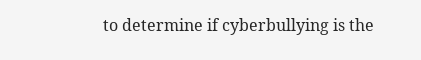to determine if cyberbullying is the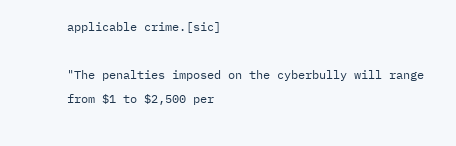applicable crime.[sic]

"The penalties imposed on the cyberbully will range from $1 to $2,500 per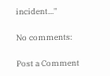incident..."

No comments:

Post a Comment